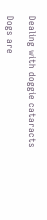Dealing with doggie cataracts

Dogs are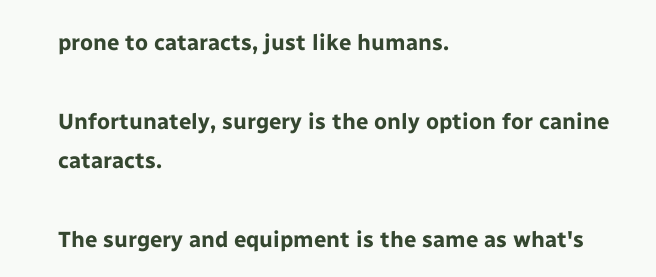prone to cataracts, just like humans.

Unfortunately, surgery is the only option for canine cataracts.

The surgery and equipment is the same as what's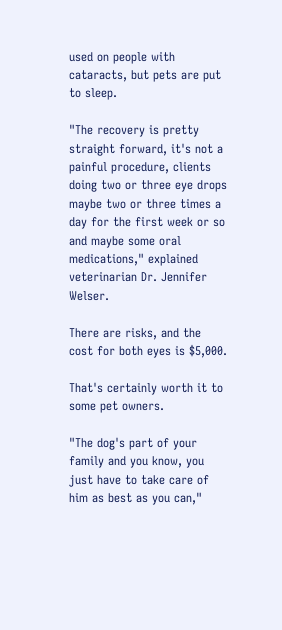used on people with cataracts, but pets are put to sleep.

"The recovery is pretty straight forward, it's not a painful procedure, clients doing two or three eye drops maybe two or three times a day for the first week or so and maybe some oral medications," explained veterinarian Dr. Jennifer Welser.

There are risks, and the cost for both eyes is $5,000.

That's certainly worth it to some pet owners.

"The dog's part of your family and you know, you just have to take care of him as best as you can,"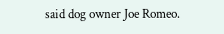said dog owner Joe Romeo.